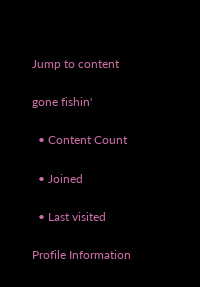Jump to content

gone fishin'

  • Content Count

  • Joined

  • Last visited

Profile Information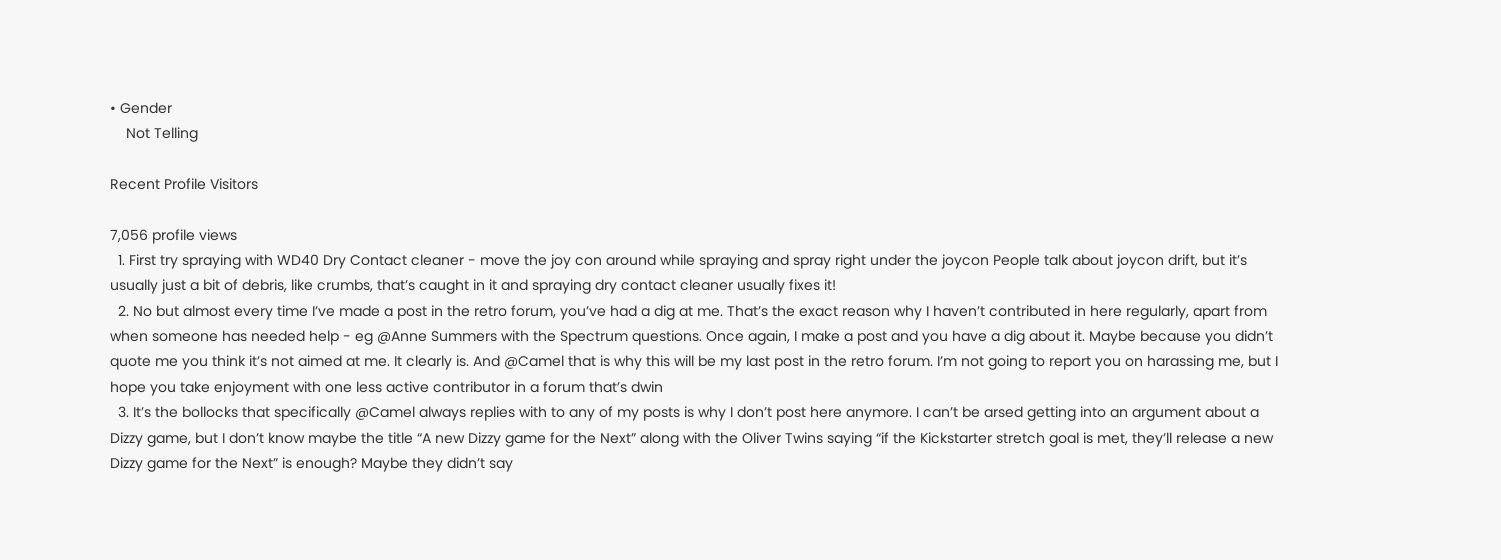• Gender
    Not Telling

Recent Profile Visitors

7,056 profile views
  1. First try spraying with WD40 Dry Contact cleaner - move the joy con around while spraying and spray right under the joycon People talk about joycon drift, but it’s usually just a bit of debris, like crumbs, that’s caught in it and spraying dry contact cleaner usually fixes it!
  2. No but almost every time I’ve made a post in the retro forum, you’ve had a dig at me. That’s the exact reason why I haven’t contributed in here regularly, apart from when someone has needed help - eg @Anne Summers with the Spectrum questions. Once again, I make a post and you have a dig about it. Maybe because you didn’t quote me you think it’s not aimed at me. It clearly is. And @Camel that is why this will be my last post in the retro forum. I’m not going to report you on harassing me, but I hope you take enjoyment with one less active contributor in a forum that’s dwin
  3. It’s the bollocks that specifically @Camel always replies with to any of my posts is why I don’t post here anymore. I can’t be arsed getting into an argument about a Dizzy game, but I don’t know maybe the title “A new Dizzy game for the Next” along with the Oliver Twins saying “if the Kickstarter stretch goal is met, they’ll release a new Dizzy game for the Next” is enough? Maybe they didn’t say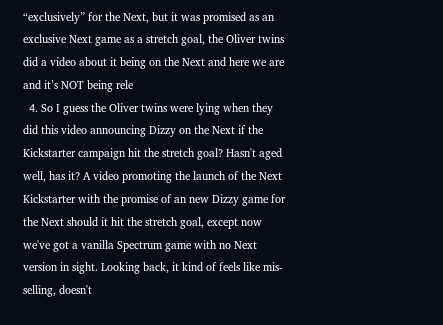“exclusively” for the Next, but it was promised as an exclusive Next game as a stretch goal, the Oliver twins did a video about it being on the Next and here we are and it’s NOT being rele
  4. So I guess the Oliver twins were lying when they did this video announcing Dizzy on the Next if the Kickstarter campaign hit the stretch goal? Hasn't aged well, has it? A video promoting the launch of the Next Kickstarter with the promise of an new Dizzy game for the Next should it hit the stretch goal, except now we've got a vanilla Spectrum game with no Next version in sight. Looking back, it kind of feels like mis-selling, doesn't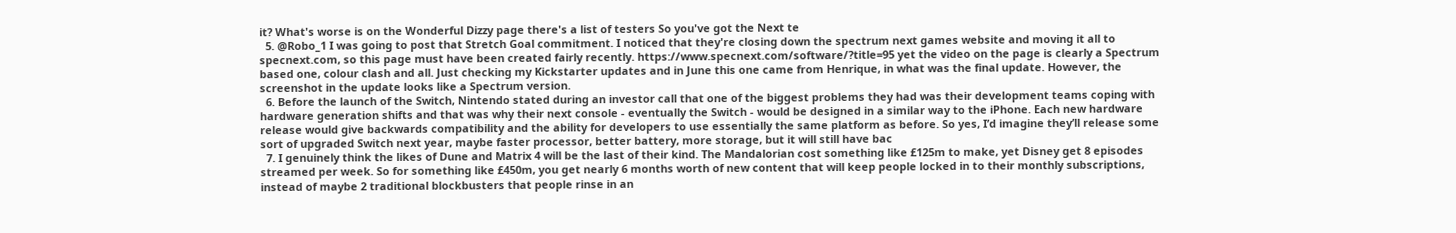it? What's worse is on the Wonderful Dizzy page there's a list of testers So you've got the Next te
  5. @Robo_1 I was going to post that Stretch Goal commitment. I noticed that they're closing down the spectrum next games website and moving it all to specnext.com, so this page must have been created fairly recently. https://www.specnext.com/software/?title=95 yet the video on the page is clearly a Spectrum based one, colour clash and all. Just checking my Kickstarter updates and in June this one came from Henrique, in what was the final update. However, the screenshot in the update looks like a Spectrum version.
  6. Before the launch of the Switch, Nintendo stated during an investor call that one of the biggest problems they had was their development teams coping with hardware generation shifts and that was why their next console - eventually the Switch - would be designed in a similar way to the iPhone. Each new hardware release would give backwards compatibility and the ability for developers to use essentially the same platform as before. So yes, I’d imagine they’ll release some sort of upgraded Switch next year, maybe faster processor, better battery, more storage, but it will still have bac
  7. I genuinely think the likes of Dune and Matrix 4 will be the last of their kind. The Mandalorian cost something like £125m to make, yet Disney get 8 episodes streamed per week. So for something like £450m, you get nearly 6 months worth of new content that will keep people locked in to their monthly subscriptions, instead of maybe 2 traditional blockbusters that people rinse in an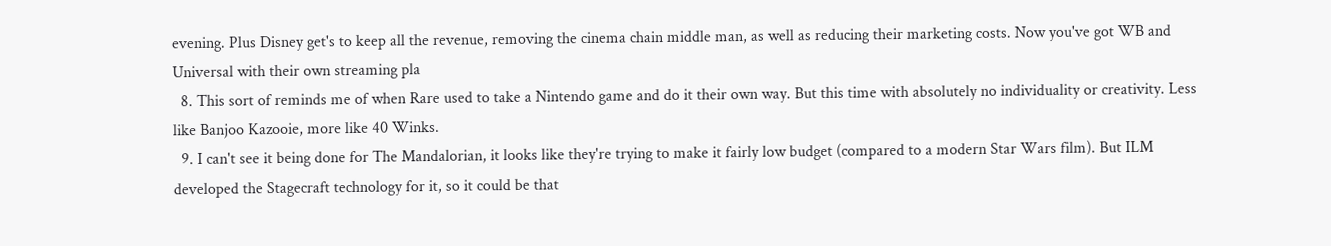evening. Plus Disney get's to keep all the revenue, removing the cinema chain middle man, as well as reducing their marketing costs. Now you've got WB and Universal with their own streaming pla
  8. This sort of reminds me of when Rare used to take a Nintendo game and do it their own way. But this time with absolutely no individuality or creativity. Less like Banjoo Kazooie, more like 40 Winks.
  9. I can't see it being done for The Mandalorian, it looks like they're trying to make it fairly low budget (compared to a modern Star Wars film). But ILM developed the Stagecraft technology for it, so it could be that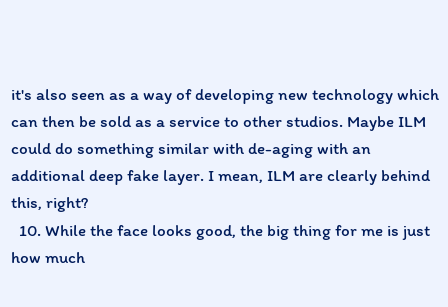it's also seen as a way of developing new technology which can then be sold as a service to other studios. Maybe ILM could do something similar with de-aging with an additional deep fake layer. I mean, ILM are clearly behind this, right?
  10. While the face looks good, the big thing for me is just how much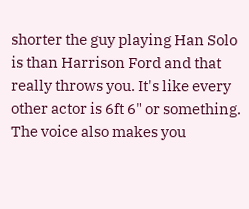shorter the guy playing Han Solo is than Harrison Ford and that really throws you. It's like every other actor is 6ft 6" or something. The voice also makes you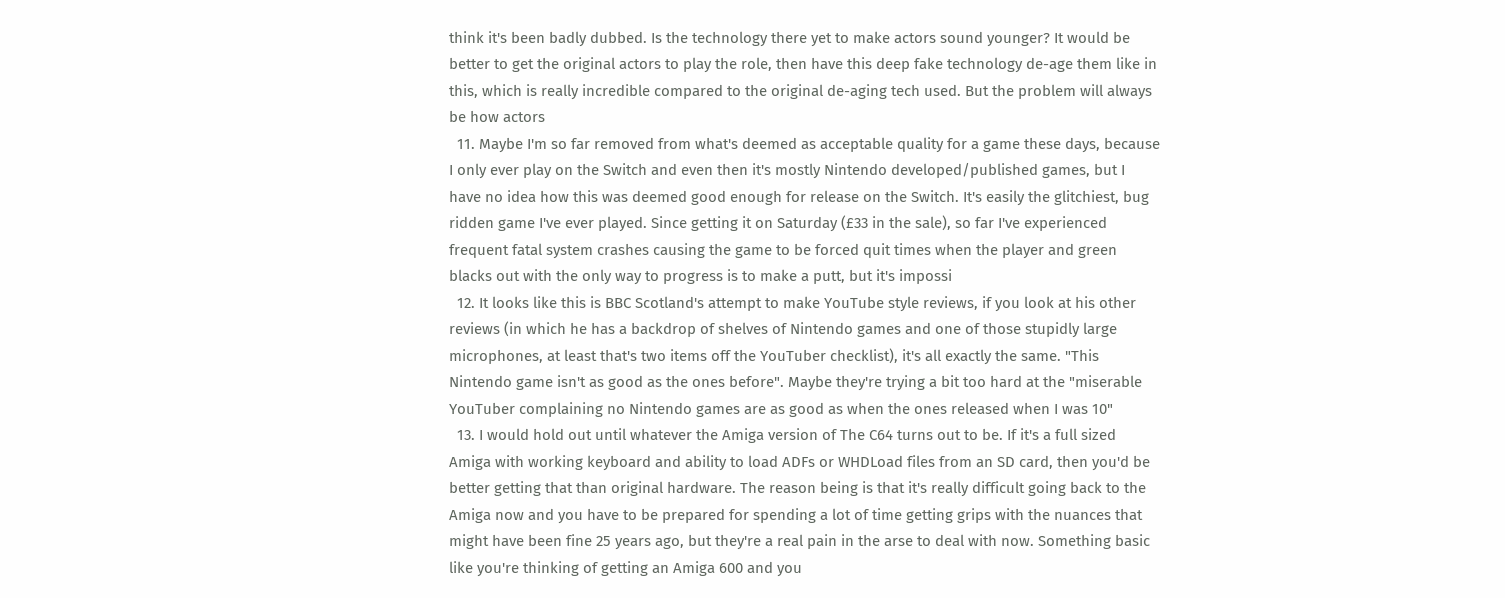think it's been badly dubbed. Is the technology there yet to make actors sound younger? It would be better to get the original actors to play the role, then have this deep fake technology de-age them like in this, which is really incredible compared to the original de-aging tech used. But the problem will always be how actors
  11. Maybe I'm so far removed from what's deemed as acceptable quality for a game these days, because I only ever play on the Switch and even then it's mostly Nintendo developed/published games, but I have no idea how this was deemed good enough for release on the Switch. It's easily the glitchiest, bug ridden game I've ever played. Since getting it on Saturday (£33 in the sale), so far I've experienced frequent fatal system crashes causing the game to be forced quit times when the player and green blacks out with the only way to progress is to make a putt, but it's impossi
  12. It looks like this is BBC Scotland's attempt to make YouTube style reviews, if you look at his other reviews (in which he has a backdrop of shelves of Nintendo games and one of those stupidly large microphones, at least that's two items off the YouTuber checklist), it's all exactly the same. "This Nintendo game isn't as good as the ones before". Maybe they're trying a bit too hard at the "miserable YouTuber complaining no Nintendo games are as good as when the ones released when I was 10"
  13. I would hold out until whatever the Amiga version of The C64 turns out to be. If it's a full sized Amiga with working keyboard and ability to load ADFs or WHDLoad files from an SD card, then you'd be better getting that than original hardware. The reason being is that it's really difficult going back to the Amiga now and you have to be prepared for spending a lot of time getting grips with the nuances that might have been fine 25 years ago, but they're a real pain in the arse to deal with now. Something basic like you're thinking of getting an Amiga 600 and you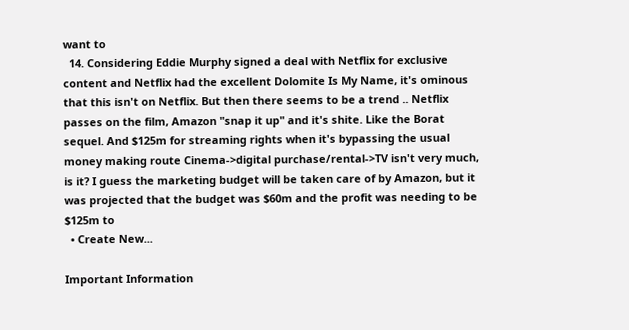want to
  14. Considering Eddie Murphy signed a deal with Netflix for exclusive content and Netflix had the excellent Dolomite Is My Name, it's ominous that this isn't on Netflix. But then there seems to be a trend .. Netflix passes on the film, Amazon "snap it up" and it's shite. Like the Borat sequel. And $125m for streaming rights when it's bypassing the usual money making route Cinema->digital purchase/rental->TV isn't very much, is it? I guess the marketing budget will be taken care of by Amazon, but it was projected that the budget was $60m and the profit was needing to be $125m to
  • Create New...

Important Information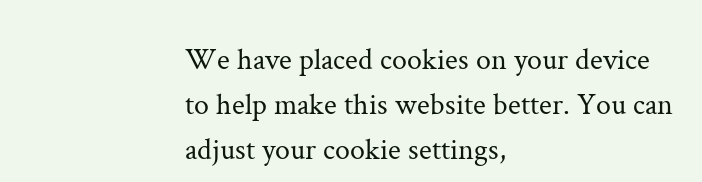We have placed cookies on your device to help make this website better. You can adjust your cookie settings,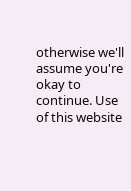otherwise we'll assume you're okay to continue. Use of this website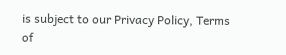is subject to our Privacy Policy, Terms of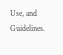Use, and Guidelines.